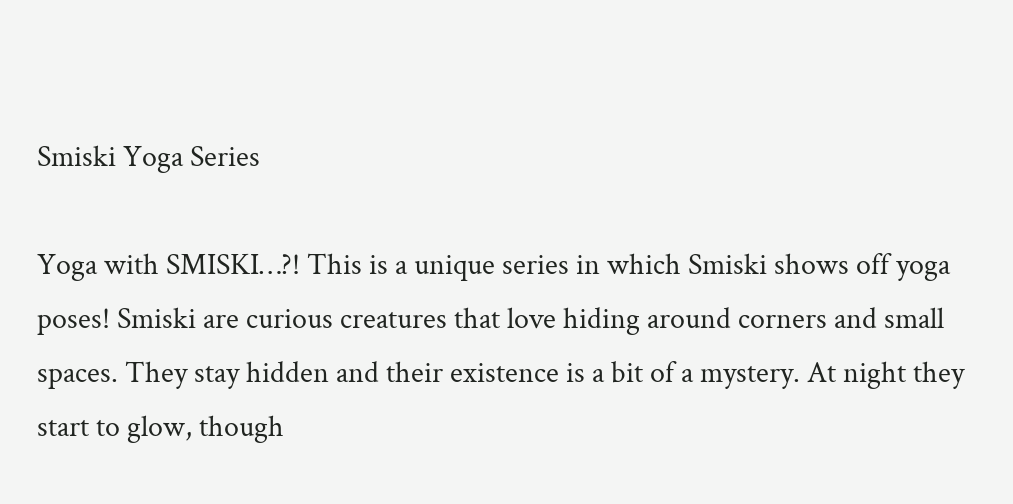Smiski Yoga Series

Yoga with SMISKI…?! This is a unique series in which Smiski shows off yoga poses! Smiski are curious creatures that love hiding around corners and small spaces. They stay hidden and their existence is a bit of a mystery. At night they start to glow, though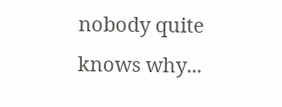nobody quite knows why...